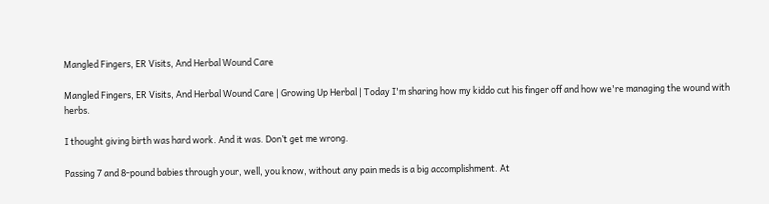Mangled Fingers, ER Visits, And Herbal Wound Care

Mangled Fingers, ER Visits, And Herbal Wound Care | Growing Up Herbal | Today I'm sharing how my kiddo cut his finger off and how we're managing the wound with herbs.

I thought giving birth was hard work. And it was. Don’t get me wrong.

Passing 7 and 8-pound babies through your, well, you know, without any pain meds is a big accomplishment. At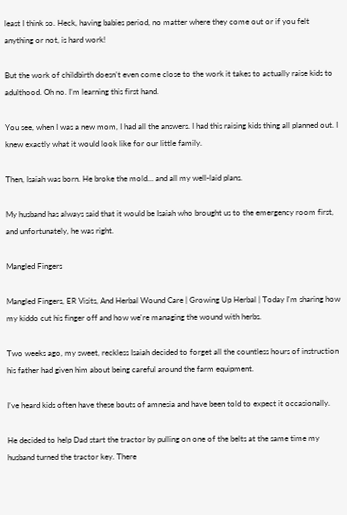least I think so. Heck, having babies period, no matter where they come out or if you felt anything or not, is hard work!

But the work of childbirth doesn’t even come close to the work it takes to actually raise kids to adulthood. Oh no. I’m learning this first hand.

You see, when I was a new mom, I had all the answers. I had this raising kids thing all planned out. I knew exactly what it would look like for our little family.

Then, Isaiah was born. He broke the mold… and all my well-laid plans.

My husband has always said that it would be Isaiah who brought us to the emergency room first, and unfortunately, he was right.

Mangled Fingers

Mangled Fingers, ER Visits, And Herbal Wound Care | Growing Up Herbal | Today I'm sharing how my kiddo cut his finger off and how we're managing the wound with herbs.

Two weeks ago, my sweet, reckless Isaiah decided to forget all the countless hours of instruction his father had given him about being careful around the farm equipment.

I’ve heard kids often have these bouts of amnesia and have been told to expect it occasionally.

He decided to help Dad start the tractor by pulling on one of the belts at the same time my husband turned the tractor key. There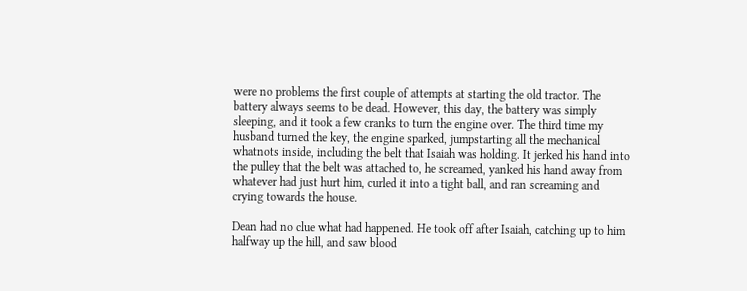were no problems the first couple of attempts at starting the old tractor. The battery always seems to be dead. However, this day, the battery was simply sleeping, and it took a few cranks to turn the engine over. The third time my husband turned the key, the engine sparked, jumpstarting all the mechanical whatnots inside, including the belt that Isaiah was holding. It jerked his hand into the pulley that the belt was attached to, he screamed, yanked his hand away from whatever had just hurt him, curled it into a tight ball, and ran screaming and crying towards the house.

Dean had no clue what had happened. He took off after Isaiah, catching up to him halfway up the hill, and saw blood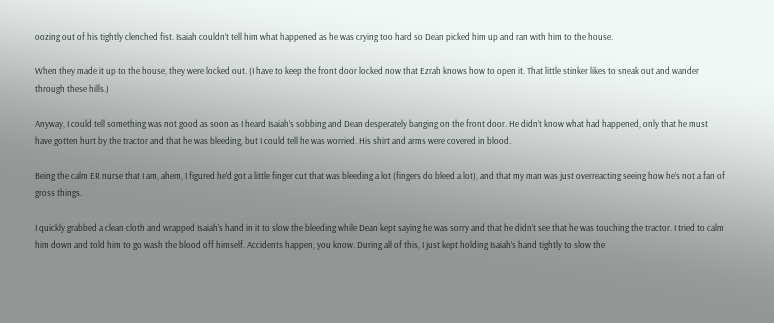oozing out of his tightly clenched fist. Isaiah couldn’t tell him what happened as he was crying too hard so Dean picked him up and ran with him to the house.

When they made it up to the house, they were locked out. (I have to keep the front door locked now that Ezrah knows how to open it. That little stinker likes to sneak out and wander through these hills.)

Anyway, I could tell something was not good as soon as I heard Isaiah’s sobbing and Dean desperately banging on the front door. He didn’t know what had happened, only that he must have gotten hurt by the tractor and that he was bleeding, but I could tell he was worried. His shirt and arms were covered in blood.

Being the calm ER nurse that I am, ahem, I figured he’d got a little finger cut that was bleeding a lot (fingers do bleed a lot), and that my man was just overreacting seeing how he’s not a fan of gross things.

I quickly grabbed a clean cloth and wrapped Isaiah’s hand in it to slow the bleeding while Dean kept saying he was sorry and that he didn’t see that he was touching the tractor. I tried to calm him down and told him to go wash the blood off himself. Accidents happen, you know. During all of this, I just kept holding Isaiah’s hand tightly to slow the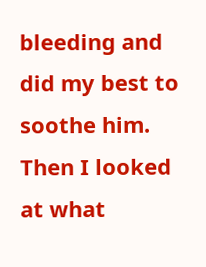bleeding and did my best to soothe him. Then I looked at what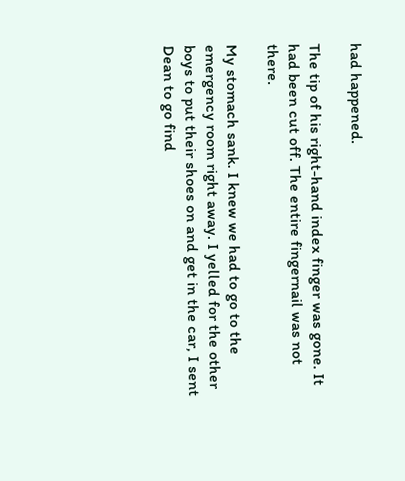had happened.

The tip of his right-hand index finger was gone. It had been cut off. The entire fingernail was not there.

My stomach sank. I knew we had to go to the emergency room right away. I yelled for the other boys to put their shoes on and get in the car, I sent Dean to go find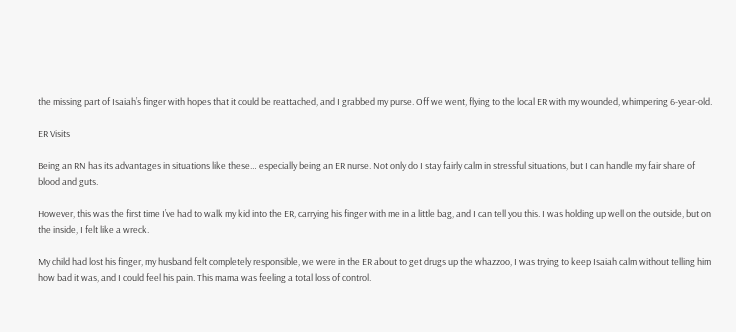the missing part of Isaiah’s finger with hopes that it could be reattached, and I grabbed my purse. Off we went, flying to the local ER with my wounded, whimpering 6-year-old.

ER Visits

Being an RN has its advantages in situations like these… especially being an ER nurse. Not only do I stay fairly calm in stressful situations, but I can handle my fair share of blood and guts.

However, this was the first time I’ve had to walk my kid into the ER, carrying his finger with me in a little bag, and I can tell you this. I was holding up well on the outside, but on the inside, I felt like a wreck.

My child had lost his finger, my husband felt completely responsible, we were in the ER about to get drugs up the whazzoo, I was trying to keep Isaiah calm without telling him how bad it was, and I could feel his pain. This mama was feeling a total loss of control.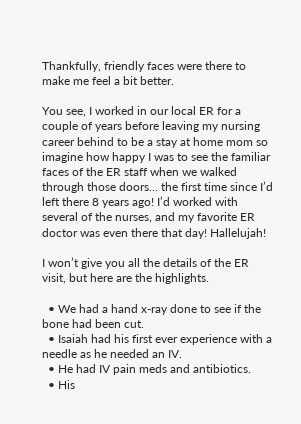Thankfully, friendly faces were there to make me feel a bit better.

You see, I worked in our local ER for a couple of years before leaving my nursing career behind to be a stay at home mom so imagine how happy I was to see the familiar faces of the ER staff when we walked through those doors… the first time since I’d left there 8 years ago! I’d worked with several of the nurses, and my favorite ER doctor was even there that day! Hallelujah!

I won’t give you all the details of the ER visit, but here are the highlights.

  • We had a hand x-ray done to see if the bone had been cut.
  • Isaiah had his first ever experience with a needle as he needed an IV.
  • He had IV pain meds and antibiotics.
  • His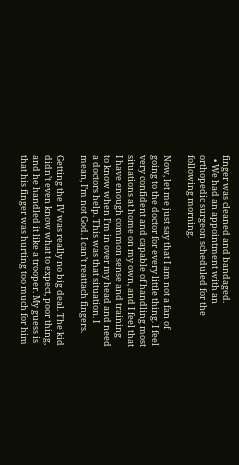finger was cleaned and bandaged.
  • We had an appointment with an orthopedic surgeon scheduled for the following morning.

Now, let me just say that I am not a fan of going to the doctor for every little thing. I feel very confident and capable of handling most situations at home on my own, and I feel that I have enough common sense and training to know when I’m in over my head and need a doctors help. This was that situation. I mean, I’m not God. I can’t reattach fingers.

Getting the IV was really no big deal. The kid didn’t even know what to expect, poor thing, and he handled it like a trooper. My guess is that his finger was hurting too much for him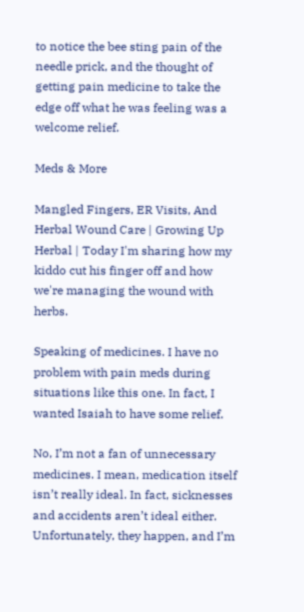to notice the bee sting pain of the needle prick, and the thought of getting pain medicine to take the edge off what he was feeling was a welcome relief.

Meds & More

Mangled Fingers, ER Visits, And Herbal Wound Care | Growing Up Herbal | Today I'm sharing how my kiddo cut his finger off and how we're managing the wound with herbs.

Speaking of medicines. I have no problem with pain meds during situations like this one. In fact, I wanted Isaiah to have some relief.

No, I’m not a fan of unnecessary medicines. I mean, medication itself isn’t really ideal. In fact, sicknesses and accidents aren’t ideal either. Unfortunately, they happen, and I’m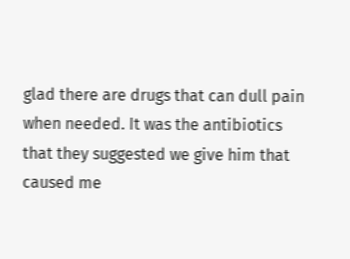glad there are drugs that can dull pain when needed. It was the antibiotics that they suggested we give him that caused me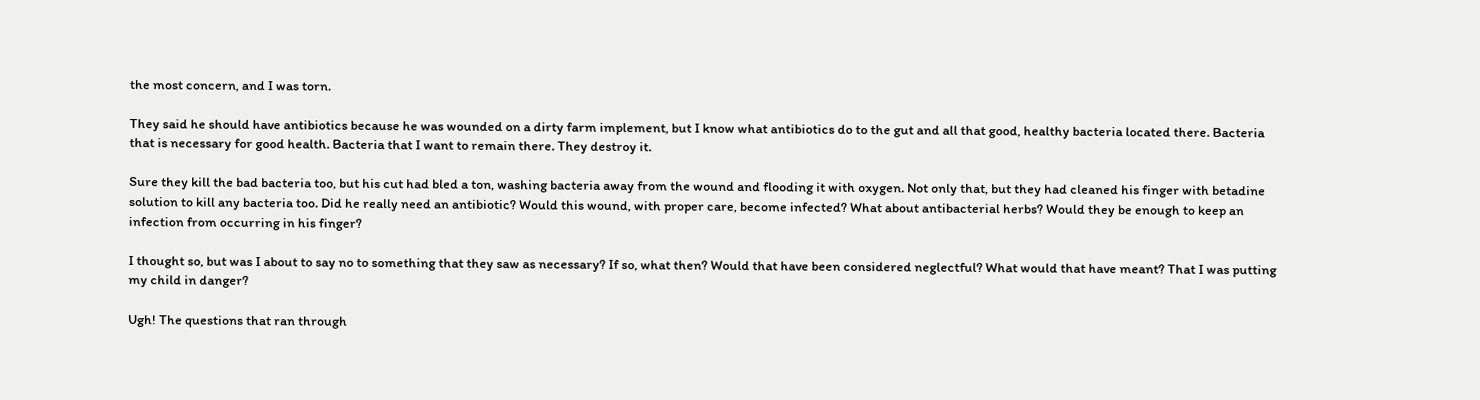the most concern, and I was torn.

They said he should have antibiotics because he was wounded on a dirty farm implement, but I know what antibiotics do to the gut and all that good, healthy bacteria located there. Bacteria that is necessary for good health. Bacteria that I want to remain there. They destroy it.

Sure they kill the bad bacteria too, but his cut had bled a ton, washing bacteria away from the wound and flooding it with oxygen. Not only that, but they had cleaned his finger with betadine solution to kill any bacteria too. Did he really need an antibiotic? Would this wound, with proper care, become infected? What about antibacterial herbs? Would they be enough to keep an infection from occurring in his finger?

I thought so, but was I about to say no to something that they saw as necessary? If so, what then? Would that have been considered neglectful? What would that have meant? That I was putting my child in danger?

Ugh! The questions that ran through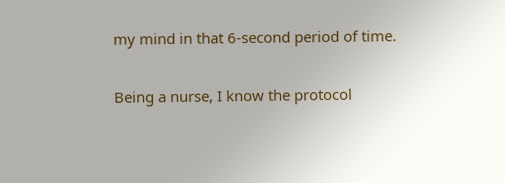my mind in that 6-second period of time.

Being a nurse, I know the protocol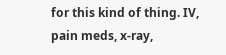for this kind of thing. IV, pain meds, x-ray,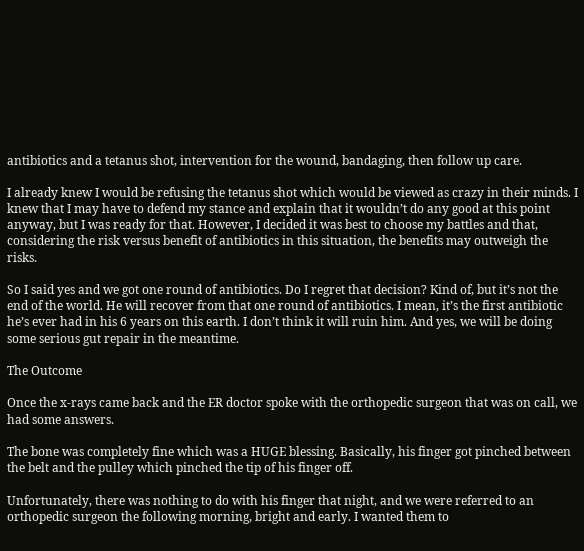antibiotics and a tetanus shot, intervention for the wound, bandaging, then follow up care.

I already knew I would be refusing the tetanus shot which would be viewed as crazy in their minds. I knew that I may have to defend my stance and explain that it wouldn’t do any good at this point anyway, but I was ready for that. However, I decided it was best to choose my battles and that, considering the risk versus benefit of antibiotics in this situation, the benefits may outweigh the risks.

So I said yes and we got one round of antibiotics. Do I regret that decision? Kind of, but it’s not the end of the world. He will recover from that one round of antibiotics. I mean, it’s the first antibiotic he’s ever had in his 6 years on this earth. I don’t think it will ruin him. And yes, we will be doing some serious gut repair in the meantime.

The Outcome

Once the x-rays came back and the ER doctor spoke with the orthopedic surgeon that was on call, we had some answers.

The bone was completely fine which was a HUGE blessing. Basically, his finger got pinched between the belt and the pulley which pinched the tip of his finger off.

Unfortunately, there was nothing to do with his finger that night, and we were referred to an orthopedic surgeon the following morning, bright and early. I wanted them to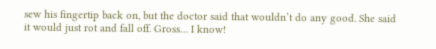sew his fingertip back on, but the doctor said that wouldn’t do any good. She said it would just rot and fall off. Gross… I know!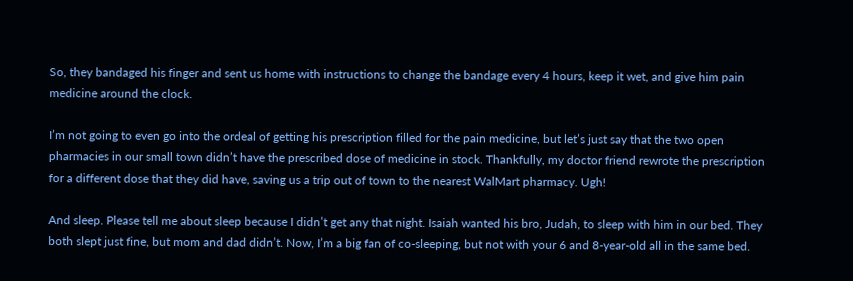So, they bandaged his finger and sent us home with instructions to change the bandage every 4 hours, keep it wet, and give him pain medicine around the clock.

I’m not going to even go into the ordeal of getting his prescription filled for the pain medicine, but let’s just say that the two open pharmacies in our small town didn’t have the prescribed dose of medicine in stock. Thankfully, my doctor friend rewrote the prescription for a different dose that they did have, saving us a trip out of town to the nearest WalMart pharmacy. Ugh!

And sleep. Please tell me about sleep because I didn’t get any that night. Isaiah wanted his bro, Judah, to sleep with him in our bed. They both slept just fine, but mom and dad didn’t. Now, I’m a big fan of co-sleeping, but not with your 6 and 8-year-old all in the same bed.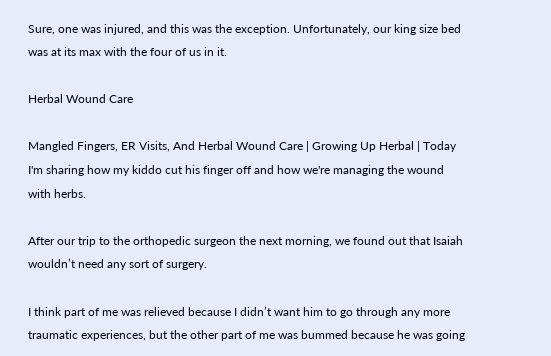Sure, one was injured, and this was the exception. Unfortunately, our king size bed was at its max with the four of us in it.

Herbal Wound Care

Mangled Fingers, ER Visits, And Herbal Wound Care | Growing Up Herbal | Today I'm sharing how my kiddo cut his finger off and how we're managing the wound with herbs.

After our trip to the orthopedic surgeon the next morning, we found out that Isaiah wouldn’t need any sort of surgery.

I think part of me was relieved because I didn’t want him to go through any more traumatic experiences, but the other part of me was bummed because he was going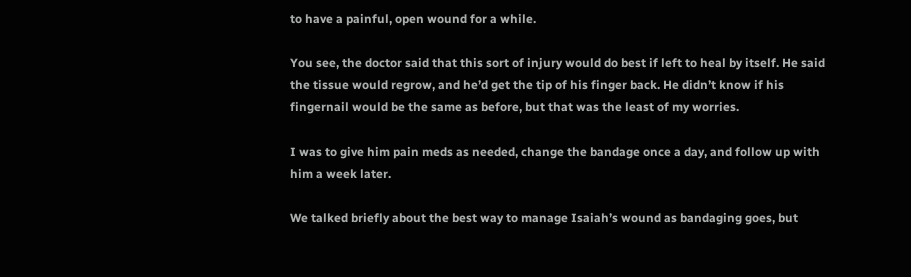to have a painful, open wound for a while.

You see, the doctor said that this sort of injury would do best if left to heal by itself. He said the tissue would regrow, and he’d get the tip of his finger back. He didn’t know if his fingernail would be the same as before, but that was the least of my worries.

I was to give him pain meds as needed, change the bandage once a day, and follow up with him a week later.

We talked briefly about the best way to manage Isaiah’s wound as bandaging goes, but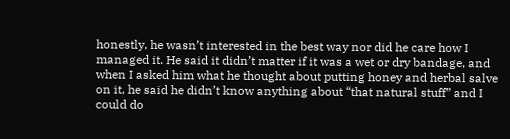honestly, he wasn’t interested in the best way nor did he care how I managed it. He said it didn’t matter if it was a wet or dry bandage, and when I asked him what he thought about putting honey and herbal salve on it, he said he didn’t know anything about “that natural stuff” and I could do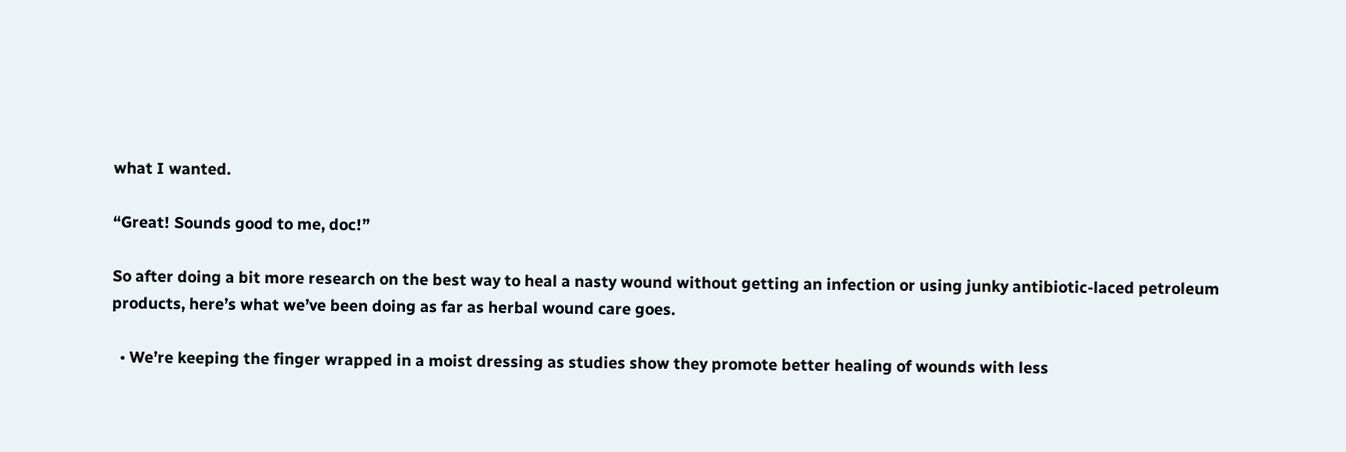what I wanted.

“Great! Sounds good to me, doc!”

So after doing a bit more research on the best way to heal a nasty wound without getting an infection or using junky antibiotic-laced petroleum products, here’s what we’ve been doing as far as herbal wound care goes.

  • We’re keeping the finger wrapped in a moist dressing as studies show they promote better healing of wounds with less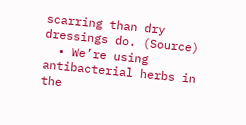scarring than dry dressings do. (Source)
  • We’re using antibacterial herbs in the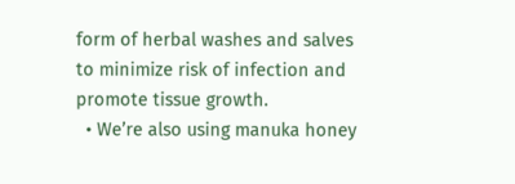form of herbal washes and salves to minimize risk of infection and promote tissue growth.
  • We’re also using manuka honey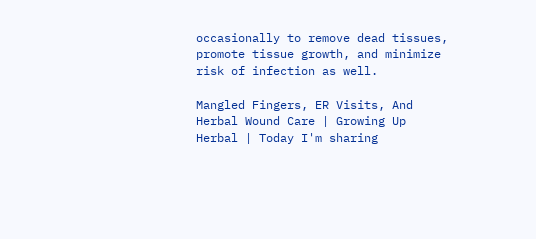occasionally to remove dead tissues, promote tissue growth, and minimize risk of infection as well.

Mangled Fingers, ER Visits, And Herbal Wound Care | Growing Up Herbal | Today I'm sharing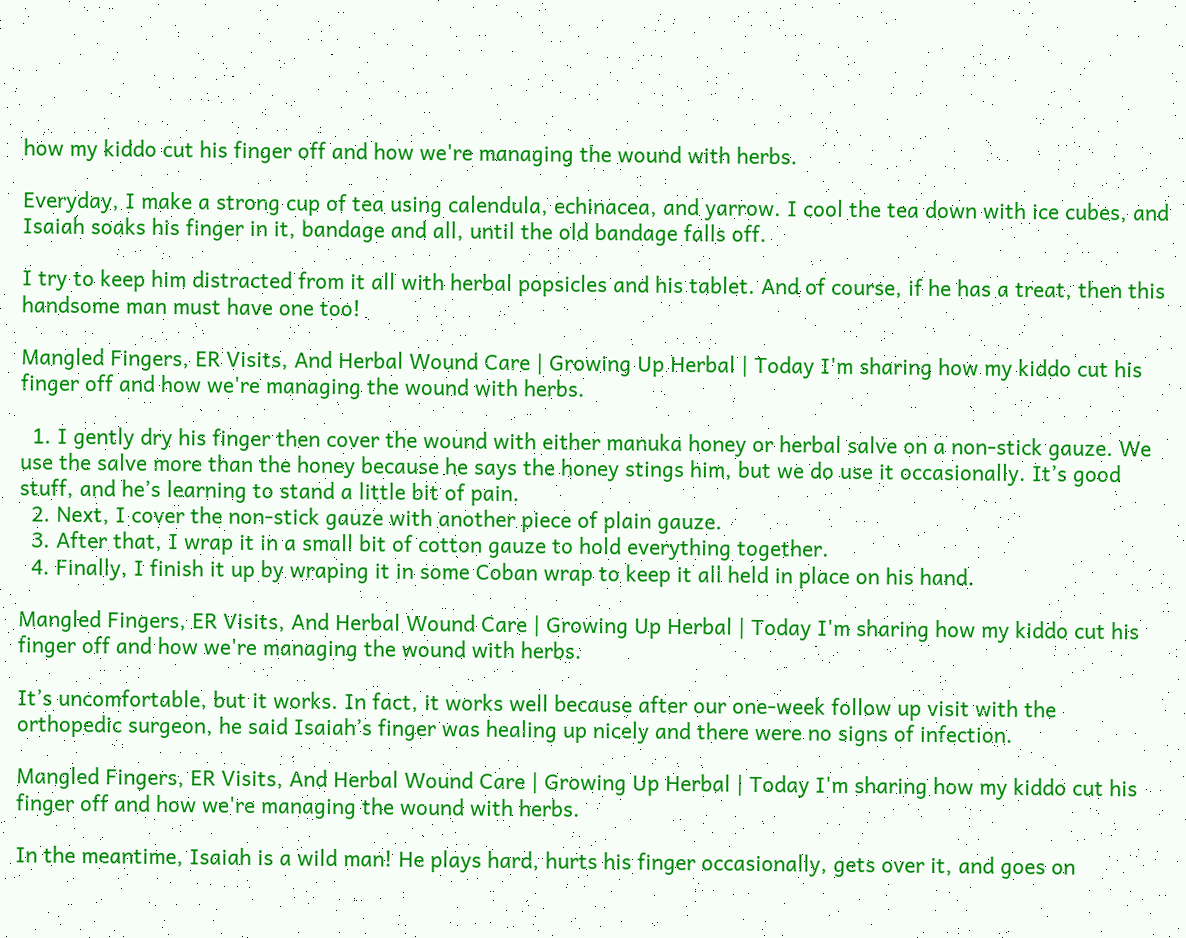how my kiddo cut his finger off and how we're managing the wound with herbs.

Everyday, I make a strong cup of tea using calendula, echinacea, and yarrow. I cool the tea down with ice cubes, and Isaiah soaks his finger in it, bandage and all, until the old bandage falls off.

I try to keep him distracted from it all with herbal popsicles and his tablet. And of course, if he has a treat, then this handsome man must have one too!

Mangled Fingers, ER Visits, And Herbal Wound Care | Growing Up Herbal | Today I'm sharing how my kiddo cut his finger off and how we're managing the wound with herbs.

  1. I gently dry his finger then cover the wound with either manuka honey or herbal salve on a non-stick gauze. We use the salve more than the honey because he says the honey stings him, but we do use it occasionally. It’s good stuff, and he’s learning to stand a little bit of pain.
  2. Next, I cover the non-stick gauze with another piece of plain gauze.
  3. After that, I wrap it in a small bit of cotton gauze to hold everything together.
  4. Finally, I finish it up by wraping it in some Coban wrap to keep it all held in place on his hand.

Mangled Fingers, ER Visits, And Herbal Wound Care | Growing Up Herbal | Today I'm sharing how my kiddo cut his finger off and how we're managing the wound with herbs.

It’s uncomfortable, but it works. In fact, it works well because after our one-week follow up visit with the orthopedic surgeon, he said Isaiah’s finger was healing up nicely and there were no signs of infection.

Mangled Fingers, ER Visits, And Herbal Wound Care | Growing Up Herbal | Today I'm sharing how my kiddo cut his finger off and how we're managing the wound with herbs.

In the meantime, Isaiah is a wild man! He plays hard, hurts his finger occasionally, gets over it, and goes on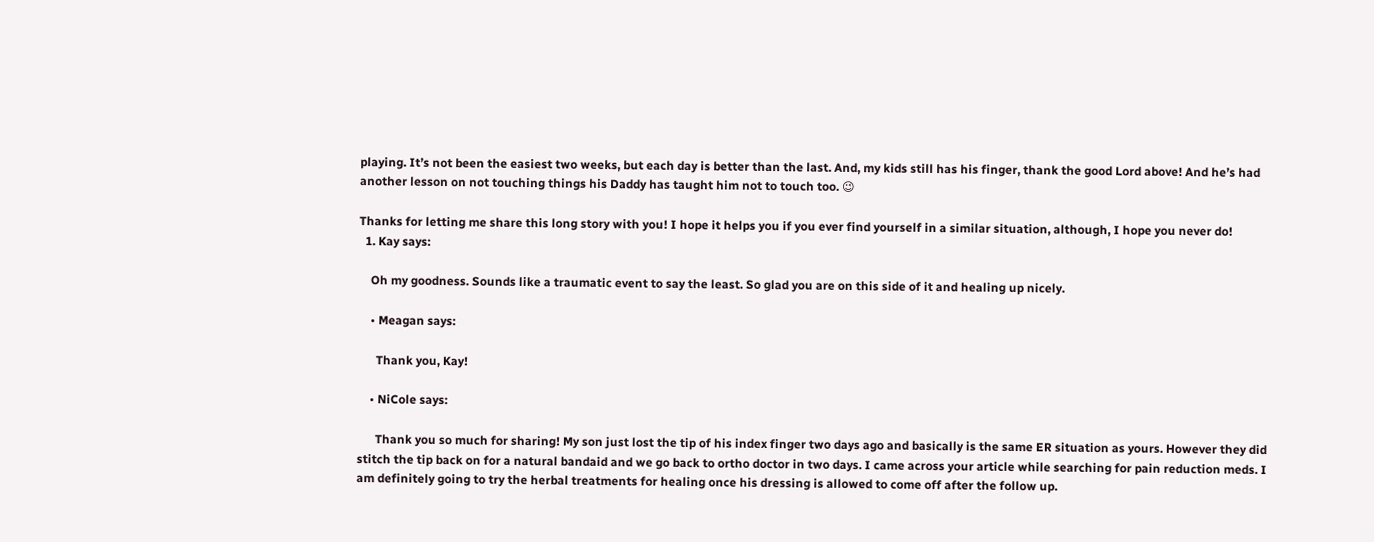playing. It’s not been the easiest two weeks, but each day is better than the last. And, my kids still has his finger, thank the good Lord above! And he’s had another lesson on not touching things his Daddy has taught him not to touch too. 😉

Thanks for letting me share this long story with you! I hope it helps you if you ever find yourself in a similar situation, although, I hope you never do!
  1. Kay says:

    Oh my goodness. Sounds like a traumatic event to say the least. So glad you are on this side of it and healing up nicely.

    • Meagan says:

      Thank you, Kay!

    • NiCole says:

      Thank you so much for sharing! My son just lost the tip of his index finger two days ago and basically is the same ER situation as yours. However they did stitch the tip back on for a natural bandaid and we go back to ortho doctor in two days. I came across your article while searching for pain reduction meds. I am definitely going to try the herbal treatments for healing once his dressing is allowed to come off after the follow up.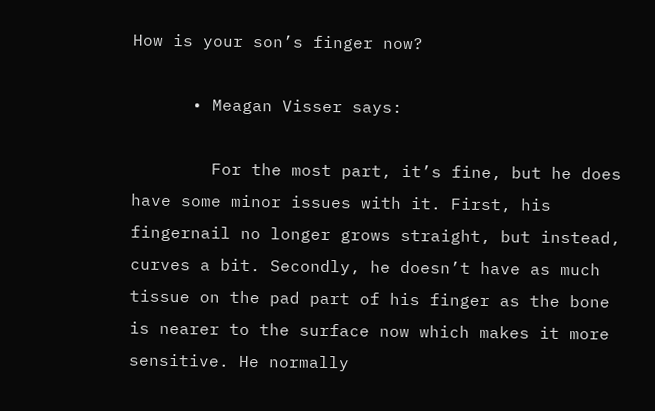How is your son’s finger now?

      • Meagan Visser says:

        For the most part, it’s fine, but he does have some minor issues with it. First, his fingernail no longer grows straight, but instead, curves a bit. Secondly, he doesn’t have as much tissue on the pad part of his finger as the bone is nearer to the surface now which makes it more sensitive. He normally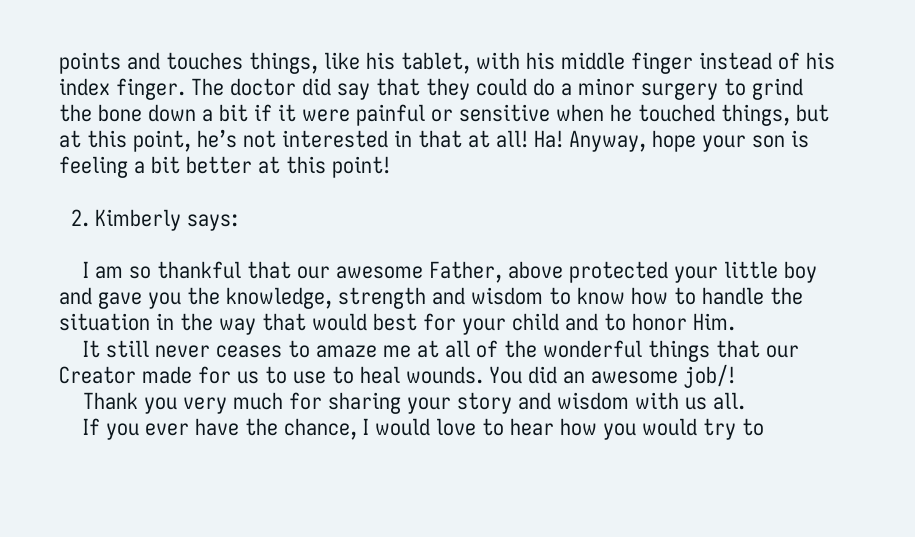points and touches things, like his tablet, with his middle finger instead of his index finger. The doctor did say that they could do a minor surgery to grind the bone down a bit if it were painful or sensitive when he touched things, but at this point, he’s not interested in that at all! Ha! Anyway, hope your son is feeling a bit better at this point!

  2. Kimberly says:

    I am so thankful that our awesome Father, above protected your little boy and gave you the knowledge, strength and wisdom to know how to handle the situation in the way that would best for your child and to honor Him.
    It still never ceases to amaze me at all of the wonderful things that our Creator made for us to use to heal wounds. You did an awesome job/!
    Thank you very much for sharing your story and wisdom with us all.
    If you ever have the chance, I would love to hear how you would try to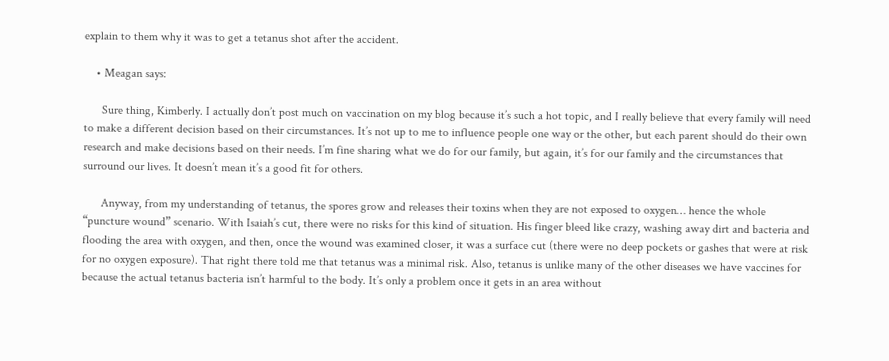explain to them why it was to get a tetanus shot after the accident.

    • Meagan says:

      Sure thing, Kimberly. I actually don’t post much on vaccination on my blog because it’s such a hot topic, and I really believe that every family will need to make a different decision based on their circumstances. It’s not up to me to influence people one way or the other, but each parent should do their own research and make decisions based on their needs. I’m fine sharing what we do for our family, but again, it’s for our family and the circumstances that surround our lives. It doesn’t mean it’s a good fit for others.

      Anyway, from my understanding of tetanus, the spores grow and releases their toxins when they are not exposed to oxygen… hence the whole “puncture wound” scenario. With Isaiah’s cut, there were no risks for this kind of situation. His finger bleed like crazy, washing away dirt and bacteria and flooding the area with oxygen, and then, once the wound was examined closer, it was a surface cut (there were no deep pockets or gashes that were at risk for no oxygen exposure). That right there told me that tetanus was a minimal risk. Also, tetanus is unlike many of the other diseases we have vaccines for because the actual tetanus bacteria isn’t harmful to the body. It’s only a problem once it gets in an area without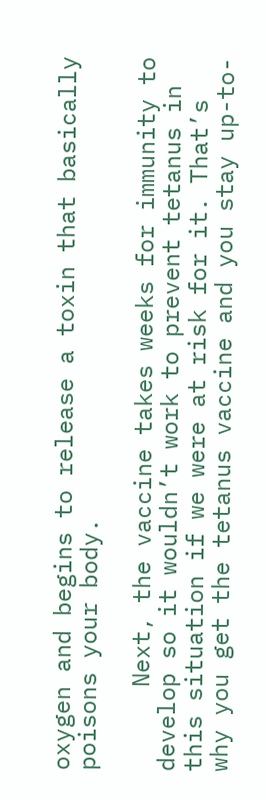oxygen and begins to release a toxin that basically poisons your body.

      Next, the vaccine takes weeks for immunity to develop so it wouldn’t work to prevent tetanus in this situation if we were at risk for it. That’s why you get the tetanus vaccine and you stay up-to-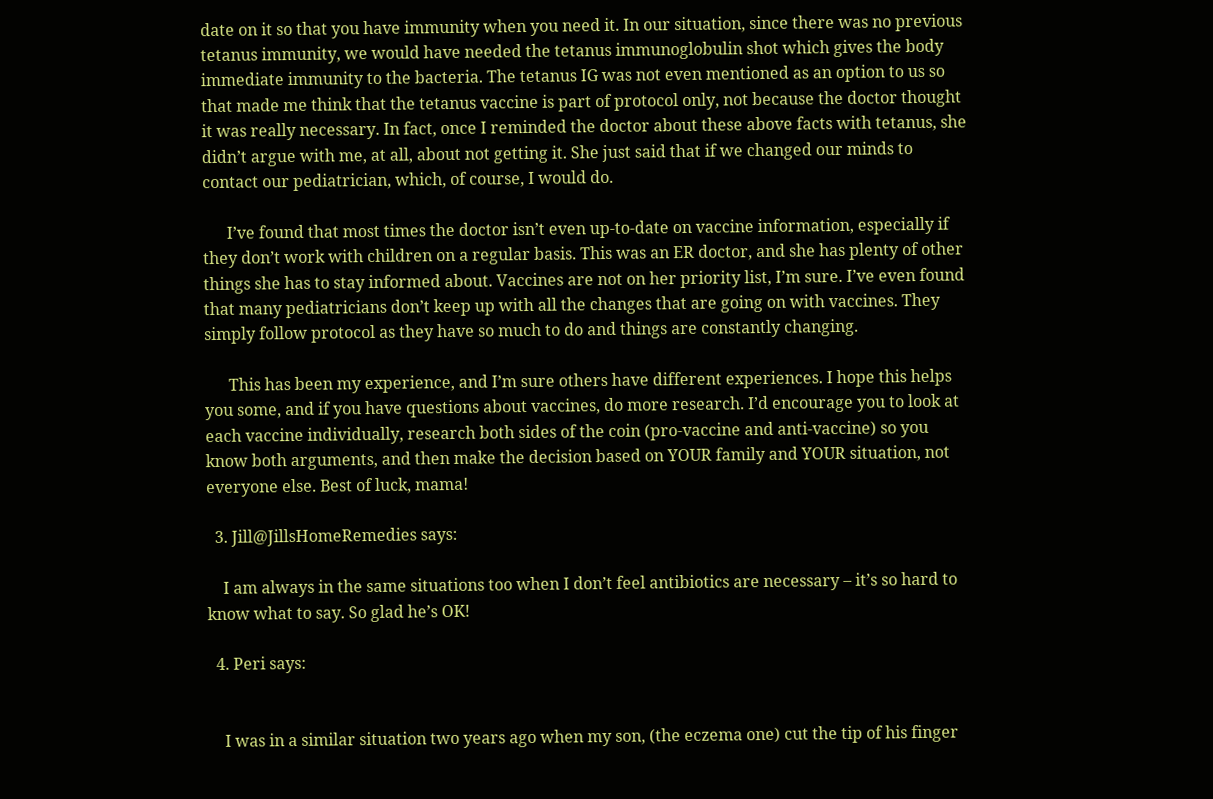date on it so that you have immunity when you need it. In our situation, since there was no previous tetanus immunity, we would have needed the tetanus immunoglobulin shot which gives the body immediate immunity to the bacteria. The tetanus IG was not even mentioned as an option to us so that made me think that the tetanus vaccine is part of protocol only, not because the doctor thought it was really necessary. In fact, once I reminded the doctor about these above facts with tetanus, she didn’t argue with me, at all, about not getting it. She just said that if we changed our minds to contact our pediatrician, which, of course, I would do.

      I’ve found that most times the doctor isn’t even up-to-date on vaccine information, especially if they don’t work with children on a regular basis. This was an ER doctor, and she has plenty of other things she has to stay informed about. Vaccines are not on her priority list, I’m sure. I’ve even found that many pediatricians don’t keep up with all the changes that are going on with vaccines. They simply follow protocol as they have so much to do and things are constantly changing.

      This has been my experience, and I’m sure others have different experiences. I hope this helps you some, and if you have questions about vaccines, do more research. I’d encourage you to look at each vaccine individually, research both sides of the coin (pro-vaccine and anti-vaccine) so you know both arguments, and then make the decision based on YOUR family and YOUR situation, not everyone else. Best of luck, mama!

  3. Jill@JillsHomeRemedies says:

    I am always in the same situations too when I don’t feel antibiotics are necessary – it’s so hard to know what to say. So glad he’s OK!

  4. Peri says:


    I was in a similar situation two years ago when my son, (the eczema one) cut the tip of his finger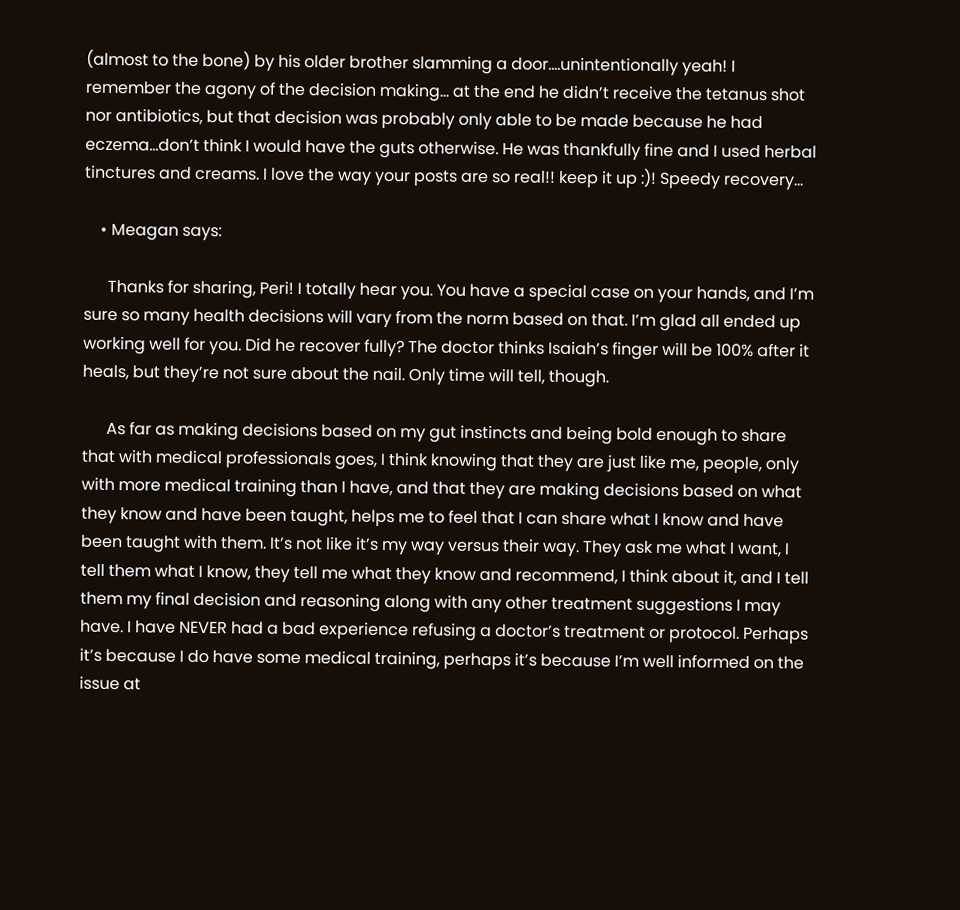(almost to the bone) by his older brother slamming a door….unintentionally yeah! I remember the agony of the decision making… at the end he didn’t receive the tetanus shot nor antibiotics, but that decision was probably only able to be made because he had eczema…don’t think I would have the guts otherwise. He was thankfully fine and I used herbal tinctures and creams. I love the way your posts are so real!! keep it up :)! Speedy recovery…

    • Meagan says:

      Thanks for sharing, Peri! I totally hear you. You have a special case on your hands, and I’m sure so many health decisions will vary from the norm based on that. I’m glad all ended up working well for you. Did he recover fully? The doctor thinks Isaiah’s finger will be 100% after it heals, but they’re not sure about the nail. Only time will tell, though.

      As far as making decisions based on my gut instincts and being bold enough to share that with medical professionals goes, I think knowing that they are just like me, people, only with more medical training than I have, and that they are making decisions based on what they know and have been taught, helps me to feel that I can share what I know and have been taught with them. It’s not like it’s my way versus their way. They ask me what I want, I tell them what I know, they tell me what they know and recommend, I think about it, and I tell them my final decision and reasoning along with any other treatment suggestions I may have. I have NEVER had a bad experience refusing a doctor’s treatment or protocol. Perhaps it’s because I do have some medical training, perhaps it’s because I’m well informed on the issue at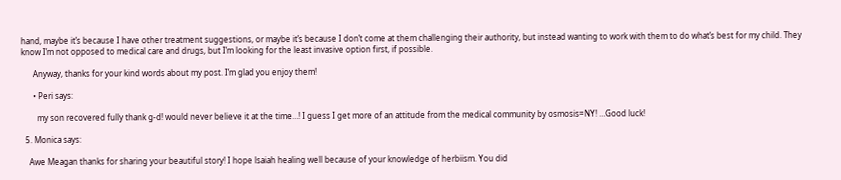hand, maybe it’s because I have other treatment suggestions, or maybe it’s because I don’t come at them challenging their authority, but instead wanting to work with them to do what’s best for my child. They know I’m not opposed to medical care and drugs, but I’m looking for the least invasive option first, if possible.

      Anyway, thanks for your kind words about my post. I’m glad you enjoy them!

      • Peri says:

        my son recovered fully thank g-d! would never believe it at the time…! I guess I get more of an attitude from the medical community by osmosis=NY! …Good luck!

  5. Monica says:

    Awe Meagan thanks for sharing your beautiful story! I hope lsaiah healing well because of your knowledge of herbiism. You did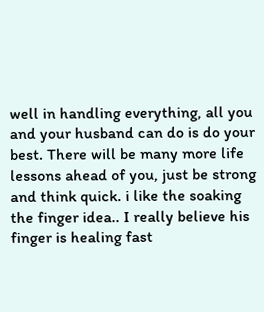well in handling everything, all you and your husband can do is do your best. There will be many more life lessons ahead of you, just be strong and think quick. i like the soaking the finger idea.. I really believe his finger is healing fast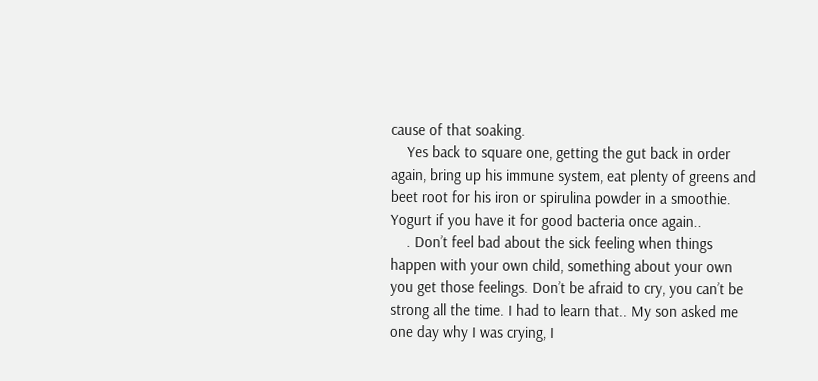cause of that soaking.
    Yes back to square one, getting the gut back in order again, bring up his immune system, eat plenty of greens and beet root for his iron or spirulina powder in a smoothie. Yogurt if you have it for good bacteria once again..
    . Don’t feel bad about the sick feeling when things happen with your own child, something about your own you get those feelings. Don’t be afraid to cry, you can’t be strong all the time. I had to learn that.. My son asked me one day why I was crying, I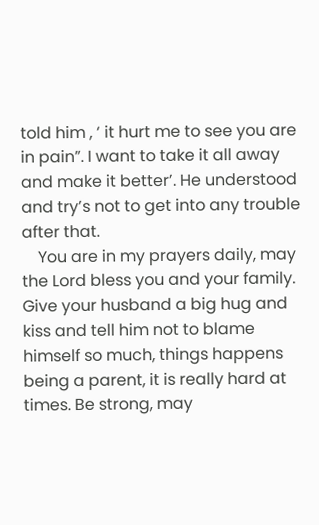told him , ‘ it hurt me to see you are in pain”. I want to take it all away and make it better’. He understood and try’s not to get into any trouble after that.
    You are in my prayers daily, may the Lord bless you and your family. Give your husband a big hug and kiss and tell him not to blame himself so much, things happens being a parent, it is really hard at times. Be strong, may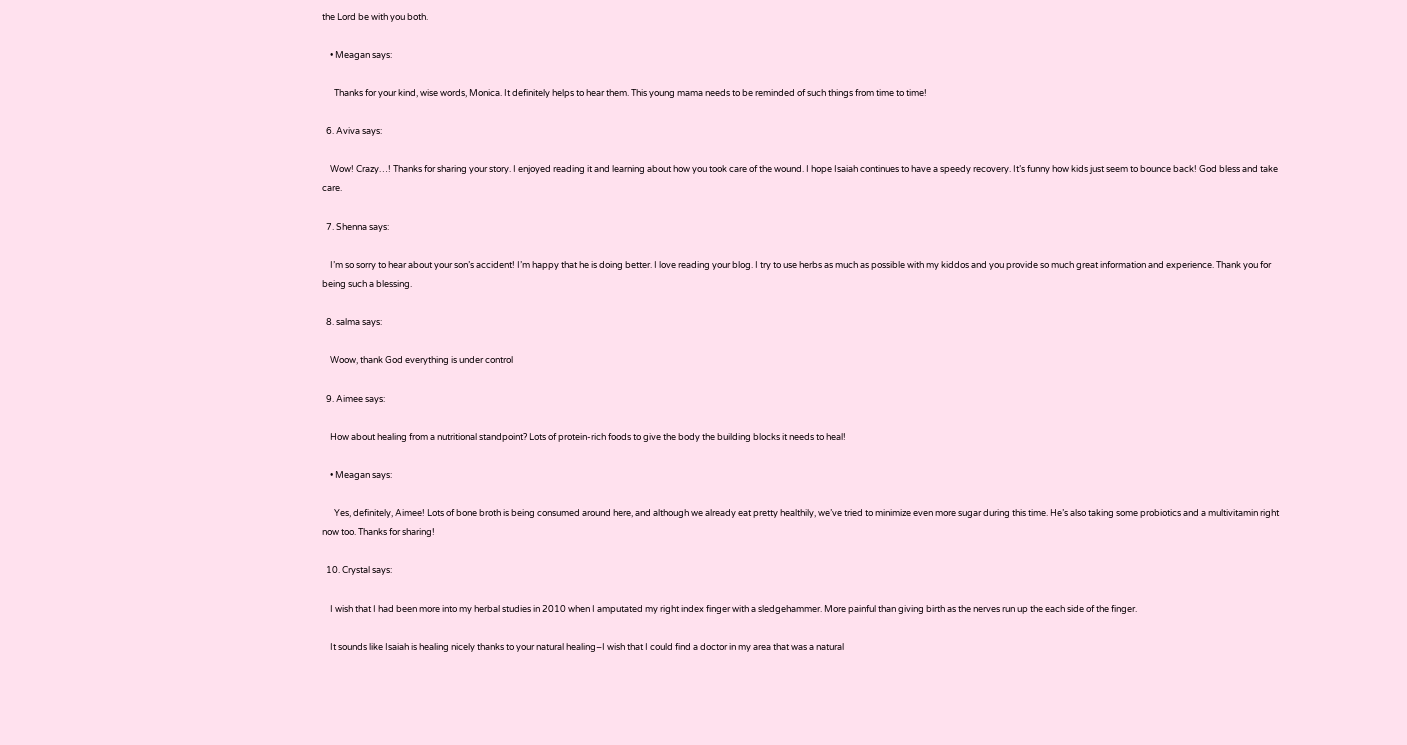the Lord be with you both.

    • Meagan says:

      Thanks for your kind, wise words, Monica. It definitely helps to hear them. This young mama needs to be reminded of such things from time to time!

  6. Aviva says:

    Wow! Crazy…! Thanks for sharing your story. I enjoyed reading it and learning about how you took care of the wound. I hope Isaiah continues to have a speedy recovery. It’s funny how kids just seem to bounce back! God bless and take care.

  7. Shenna says:

    I’m so sorry to hear about your son’s accident! I’m happy that he is doing better. I love reading your blog. I try to use herbs as much as possible with my kiddos and you provide so much great information and experience. Thank you for being such a blessing.

  8. salma says:

    Woow, thank God everything is under control

  9. Aimee says:

    How about healing from a nutritional standpoint? Lots of protein-rich foods to give the body the building blocks it needs to heal!

    • Meagan says:

      Yes, definitely, Aimee! Lots of bone broth is being consumed around here, and although we already eat pretty healthily, we’ve tried to minimize even more sugar during this time. He’s also taking some probiotics and a multivitamin right now too. Thanks for sharing!

  10. Crystal says:

    I wish that I had been more into my herbal studies in 2010 when I amputated my right index finger with a sledgehammer. More painful than giving birth as the nerves run up the each side of the finger.

    It sounds like Isaiah is healing nicely thanks to your natural healing–I wish that I could find a doctor in my area that was a natural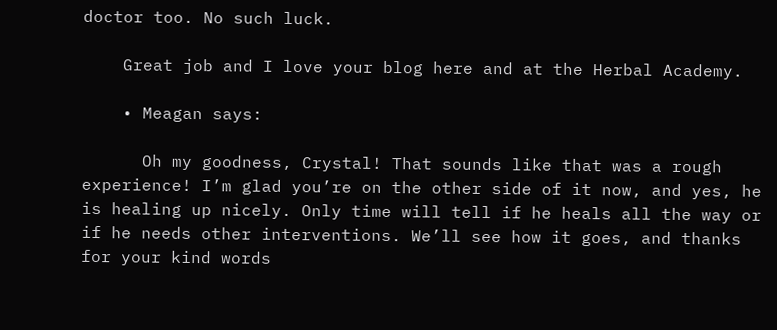doctor too. No such luck.

    Great job and I love your blog here and at the Herbal Academy.

    • Meagan says:

      Oh my goodness, Crystal! That sounds like that was a rough experience! I’m glad you’re on the other side of it now, and yes, he is healing up nicely. Only time will tell if he heals all the way or if he needs other interventions. We’ll see how it goes, and thanks for your kind words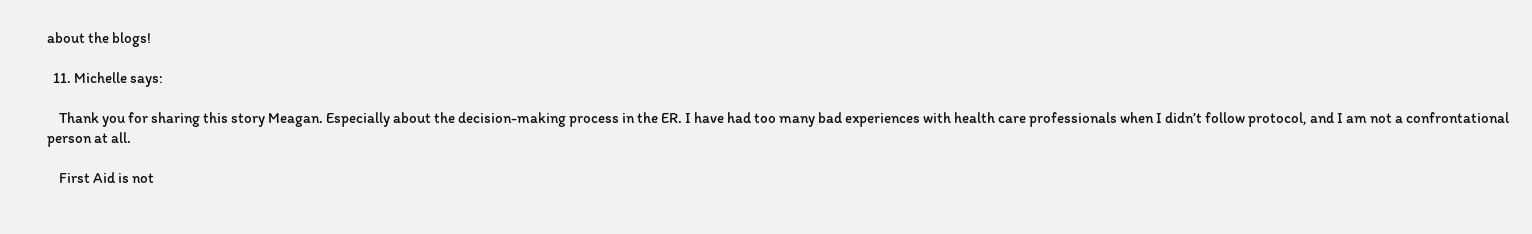about the blogs!

  11. Michelle says:

    Thank you for sharing this story Meagan. Especially about the decision-making process in the ER. I have had too many bad experiences with health care professionals when I didn’t follow protocol, and I am not a confrontational person at all.

    First Aid is not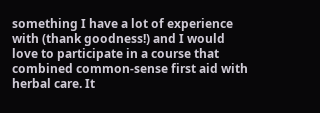something I have a lot of experience with (thank goodness!) and I would love to participate in a course that combined common-sense first aid with herbal care. It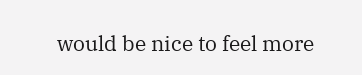would be nice to feel more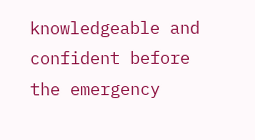knowledgeable and confident before the emergency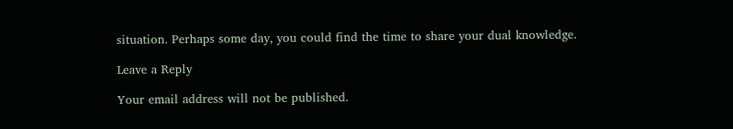situation. Perhaps some day, you could find the time to share your dual knowledge.

Leave a Reply

Your email address will not be published.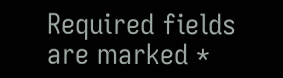Required fields are marked *